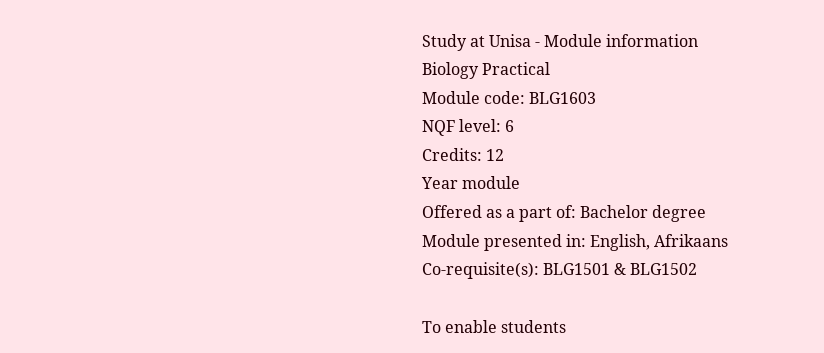Study at Unisa - Module information
Biology Practical
Module code: BLG1603
NQF level: 6
Credits: 12
Year module
Offered as a part of: Bachelor degree
Module presented in: English, Afrikaans
Co-requisite(s): BLG1501 & BLG1502

To enable students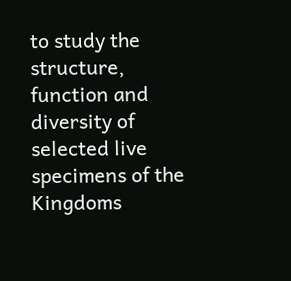to study the structure, function and diversity of selected live specimens of the Kingdoms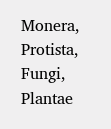Monera, Protista, Fungi, Plantae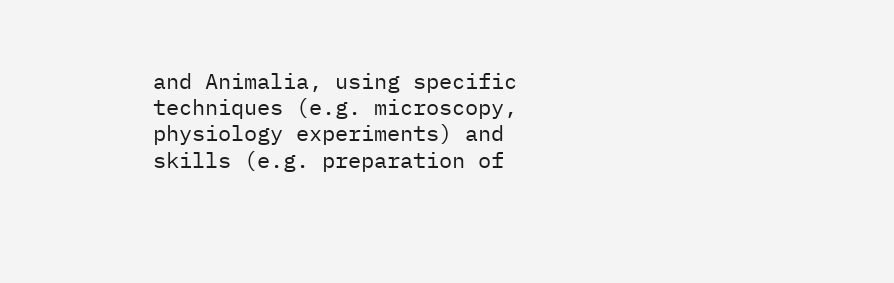and Animalia, using specific techniques (e.g. microscopy, physiology experiments) and skills (e.g. preparation of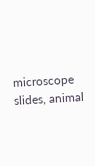microscope slides, animal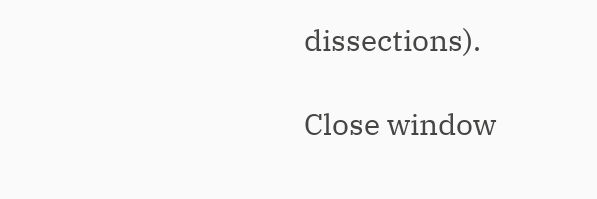dissections).

Close window